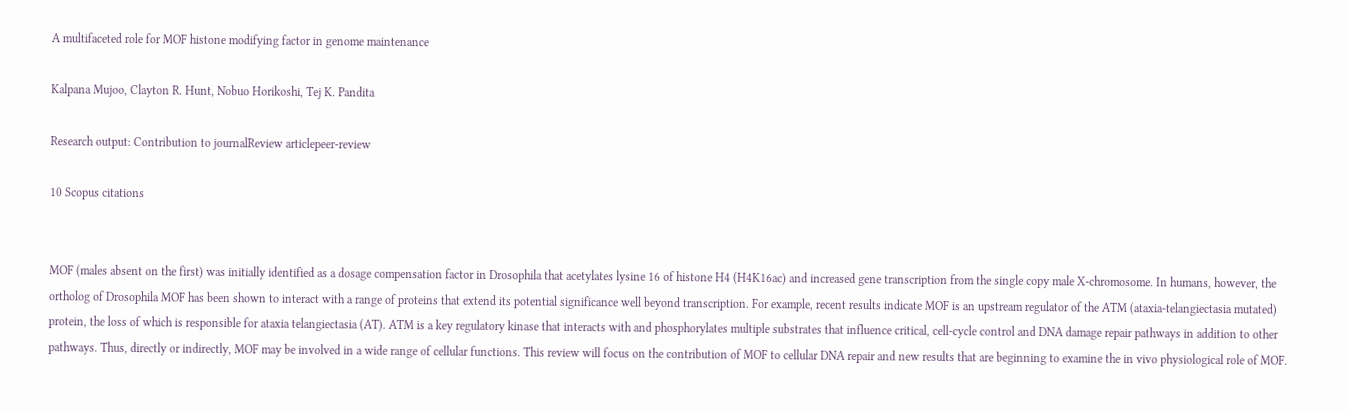A multifaceted role for MOF histone modifying factor in genome maintenance

Kalpana Mujoo, Clayton R. Hunt, Nobuo Horikoshi, Tej K. Pandita

Research output: Contribution to journalReview articlepeer-review

10 Scopus citations


MOF (males absent on the first) was initially identified as a dosage compensation factor in Drosophila that acetylates lysine 16 of histone H4 (H4K16ac) and increased gene transcription from the single copy male X-chromosome. In humans, however, the ortholog of Drosophila MOF has been shown to interact with a range of proteins that extend its potential significance well beyond transcription. For example, recent results indicate MOF is an upstream regulator of the ATM (ataxia-telangiectasia mutated) protein, the loss of which is responsible for ataxia telangiectasia (AT). ATM is a key regulatory kinase that interacts with and phosphorylates multiple substrates that influence critical, cell-cycle control and DNA damage repair pathways in addition to other pathways. Thus, directly or indirectly, MOF may be involved in a wide range of cellular functions. This review will focus on the contribution of MOF to cellular DNA repair and new results that are beginning to examine the in vivo physiological role of MOF.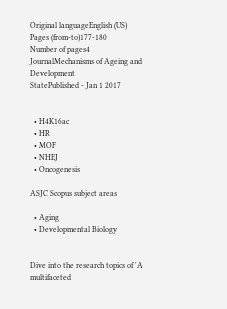Original languageEnglish (US)
Pages (from-to)177-180
Number of pages4
JournalMechanisms of Ageing and Development
StatePublished - Jan 1 2017


  • H4K16ac
  • HR
  • MOF
  • NHEJ
  • Oncogenesis

ASJC Scopus subject areas

  • Aging
  • Developmental Biology


Dive into the research topics of 'A multifaceted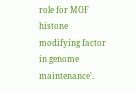role for MOF histone modifying factor in genome maintenance'.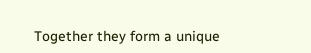Together they form a unique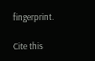fingerprint.

Cite this